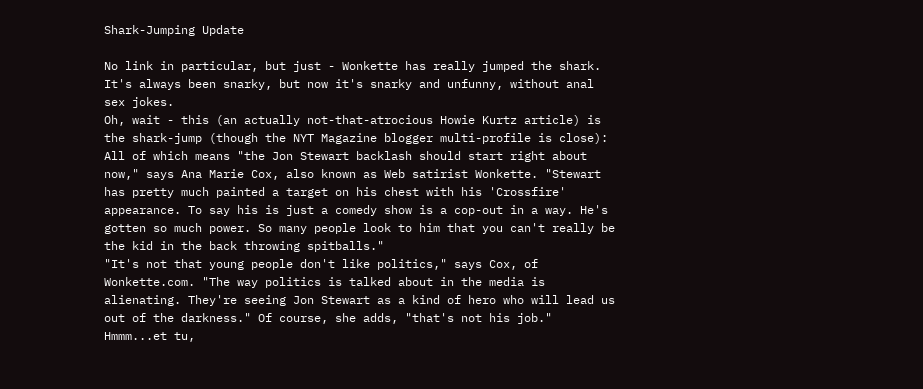Shark-Jumping Update

No link in particular, but just - Wonkette has really jumped the shark. It's always been snarky, but now it's snarky and unfunny, without anal sex jokes.
Oh, wait - this (an actually not-that-atrocious Howie Kurtz article) is the shark-jump (though the NYT Magazine blogger multi-profile is close):
All of which means "the Jon Stewart backlash should start right about now," says Ana Marie Cox, also known as Web satirist Wonkette. "Stewart has pretty much painted a target on his chest with his 'Crossfire' appearance. To say his is just a comedy show is a cop-out in a way. He's gotten so much power. So many people look to him that you can't really be the kid in the back throwing spitballs."
"It's not that young people don't like politics," says Cox, of Wonkette.com. "The way politics is talked about in the media is alienating. They're seeing Jon Stewart as a kind of hero who will lead us out of the darkness." Of course, she adds, "that's not his job."
Hmmm...et tu,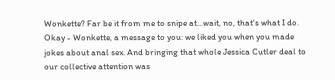Wonkette? Far be it from me to snipe at...wait, no, that's what I do.
Okay - Wonkette, a message to you: we liked you when you made jokes about anal sex. And bringing that whole Jessica Cutler deal to our collective attention was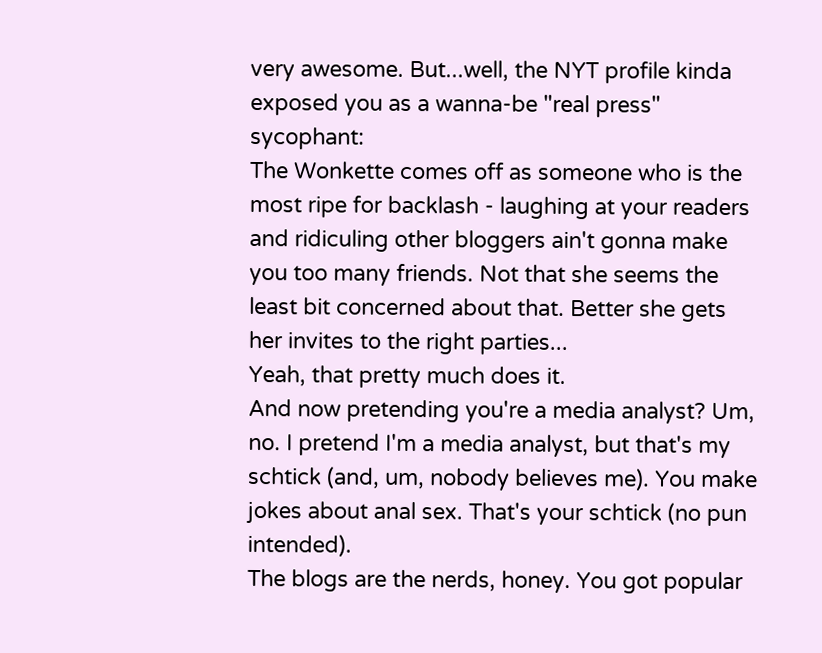very awesome. But...well, the NYT profile kinda exposed you as a wanna-be "real press" sycophant:
The Wonkette comes off as someone who is the most ripe for backlash - laughing at your readers and ridiculing other bloggers ain't gonna make you too many friends. Not that she seems the least bit concerned about that. Better she gets her invites to the right parties...
Yeah, that pretty much does it.
And now pretending you're a media analyst? Um, no. I pretend I'm a media analyst, but that's my schtick (and, um, nobody believes me). You make jokes about anal sex. That's your schtick (no pun intended).
The blogs are the nerds, honey. You got popular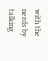with the nerds by talking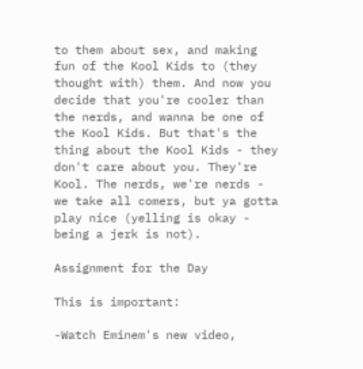to them about sex, and making fun of the Kool Kids to (they thought with) them. And now you decide that you're cooler than the nerds, and wanna be one of the Kool Kids. But that's the thing about the Kool Kids - they don't care about you. They're Kool. The nerds, we're nerds - we take all comers, but ya gotta play nice (yelling is okay - being a jerk is not).

Assignment for the Day

This is important:

-Watch Eminem's new video,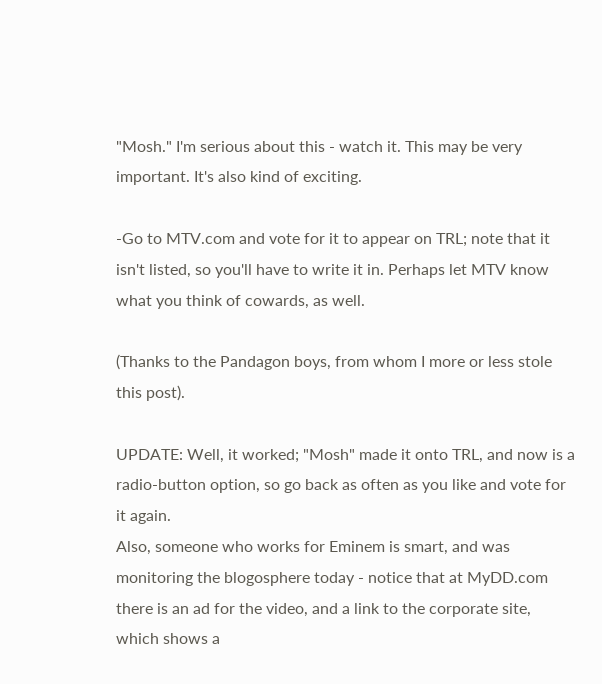"Mosh." I'm serious about this - watch it. This may be very important. It's also kind of exciting.

-Go to MTV.com and vote for it to appear on TRL; note that it isn't listed, so you'll have to write it in. Perhaps let MTV know what you think of cowards, as well.

(Thanks to the Pandagon boys, from whom I more or less stole this post).

UPDATE: Well, it worked; "Mosh" made it onto TRL, and now is a radio-button option, so go back as often as you like and vote for it again.
Also, someone who works for Eminem is smart, and was monitoring the blogosphere today - notice that at MyDD.com there is an ad for the video, and a link to the corporate site, which shows a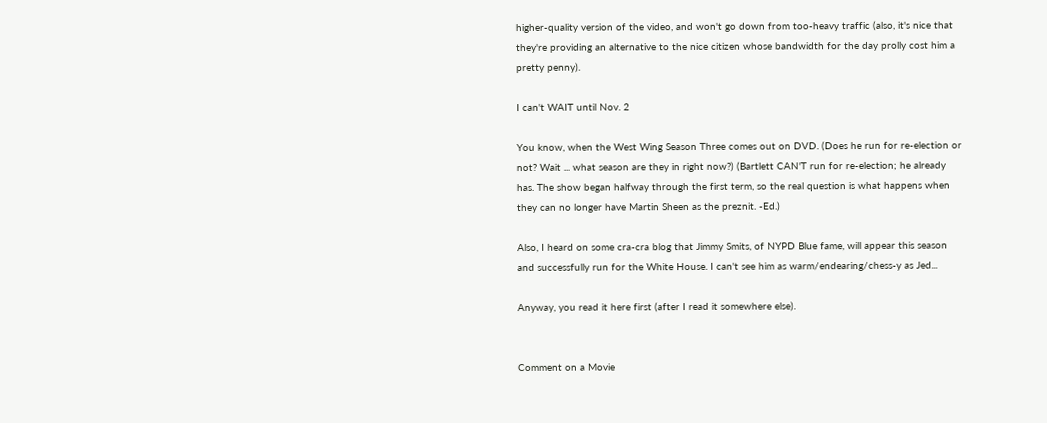higher-quality version of the video, and won't go down from too-heavy traffic (also, it's nice that they're providing an alternative to the nice citizen whose bandwidth for the day prolly cost him a pretty penny).

I can't WAIT until Nov. 2

You know, when the West Wing Season Three comes out on DVD. (Does he run for re-election or not? Wait ... what season are they in right now?) (Bartlett CAN'T run for re-election; he already has. The show began halfway through the first term, so the real question is what happens when they can no longer have Martin Sheen as the preznit. -Ed.)

Also, I heard on some cra-cra blog that Jimmy Smits, of NYPD Blue fame, will appear this season and successfully run for the White House. I can't see him as warm/endearing/chess-y as Jed...

Anyway, you read it here first (after I read it somewhere else).


Comment on a Movie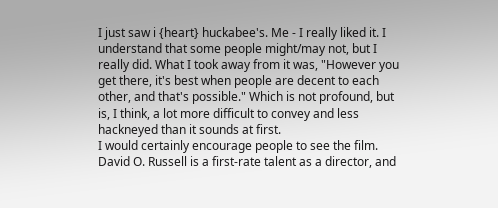I just saw i {heart} huckabee's. Me - I really liked it. I understand that some people might/may not, but I really did. What I took away from it was, "However you get there, it's best when people are decent to each other, and that's possible." Which is not profound, but is, I think, a lot more difficult to convey and less hackneyed than it sounds at first.
I would certainly encourage people to see the film. David O. Russell is a first-rate talent as a director, and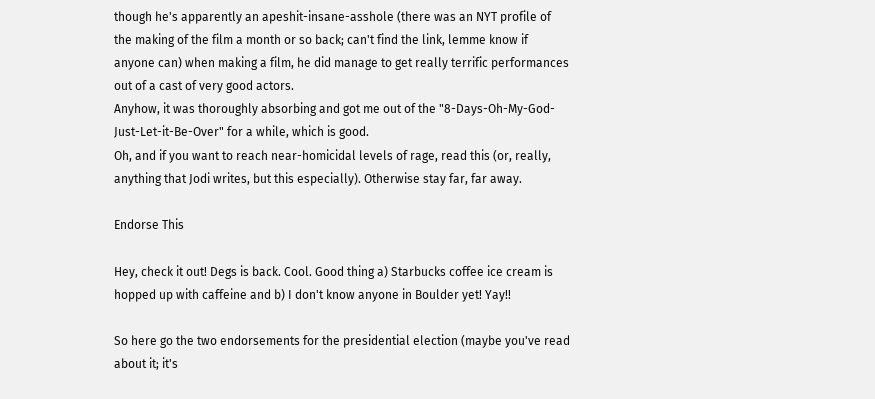though he's apparently an apeshit-insane-asshole (there was an NYT profile of the making of the film a month or so back; can't find the link, lemme know if anyone can) when making a film, he did manage to get really terrific performances out of a cast of very good actors.
Anyhow, it was thoroughly absorbing and got me out of the "8-Days-Oh-My-God-Just-Let-it-Be-Over" for a while, which is good.
Oh, and if you want to reach near-homicidal levels of rage, read this (or, really, anything that Jodi writes, but this especially). Otherwise stay far, far away.

Endorse This

Hey, check it out! Degs is back. Cool. Good thing a) Starbucks coffee ice cream is hopped up with caffeine and b) I don't know anyone in Boulder yet! Yay!!

So here go the two endorsements for the presidential election (maybe you've read about it; it's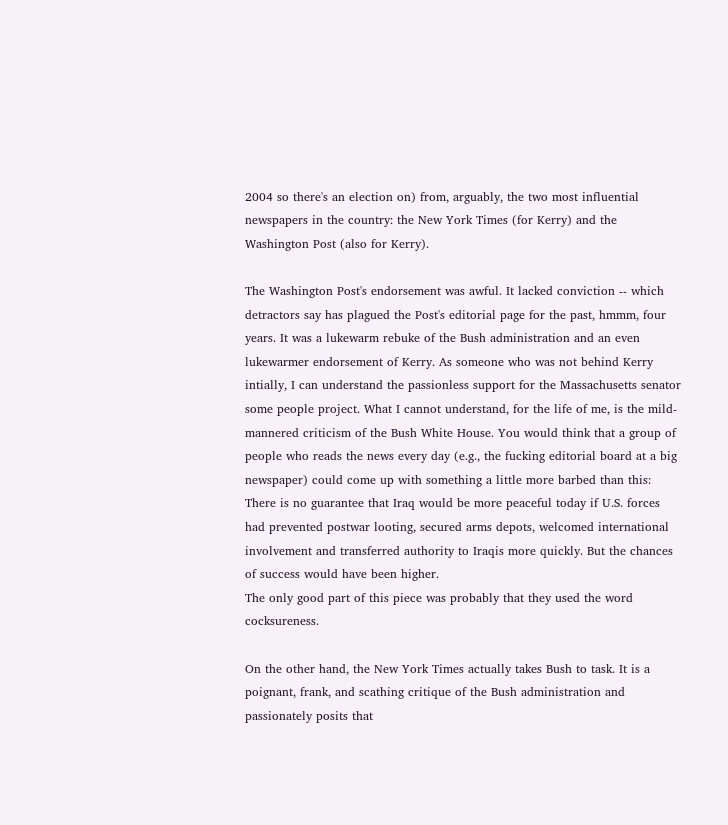2004 so there's an election on) from, arguably, the two most influential newspapers in the country: the New York Times (for Kerry) and the Washington Post (also for Kerry).

The Washington Post's endorsement was awful. It lacked conviction -- which detractors say has plagued the Post's editorial page for the past, hmmm, four years. It was a lukewarm rebuke of the Bush administration and an even lukewarmer endorsement of Kerry. As someone who was not behind Kerry intially, I can understand the passionless support for the Massachusetts senator some people project. What I cannot understand, for the life of me, is the mild-mannered criticism of the Bush White House. You would think that a group of people who reads the news every day (e.g., the fucking editorial board at a big newspaper) could come up with something a little more barbed than this:
There is no guarantee that Iraq would be more peaceful today if U.S. forces had prevented postwar looting, secured arms depots, welcomed international involvement and transferred authority to Iraqis more quickly. But the chances of success would have been higher.
The only good part of this piece was probably that they used the word cocksureness.

On the other hand, the New York Times actually takes Bush to task. It is a poignant, frank, and scathing critique of the Bush administration and passionately posits that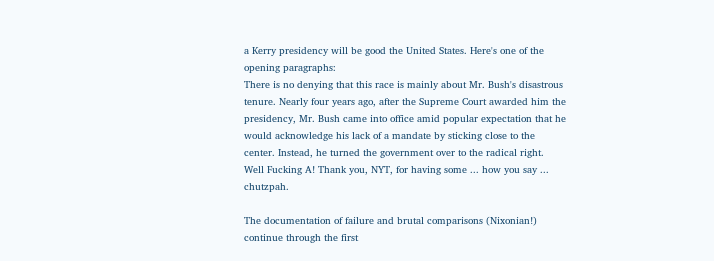a Kerry presidency will be good the United States. Here's one of the opening paragraphs:
There is no denying that this race is mainly about Mr. Bush's disastrous tenure. Nearly four years ago, after the Supreme Court awarded him the presidency, Mr. Bush came into office amid popular expectation that he would acknowledge his lack of a mandate by sticking close to the center. Instead, he turned the government over to the radical right.
Well Fucking A! Thank you, NYT, for having some ... how you say ... chutzpah.

The documentation of failure and brutal comparisons (Nixonian!) continue through the first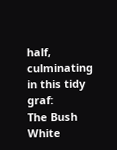half, culminating in this tidy graf:
The Bush White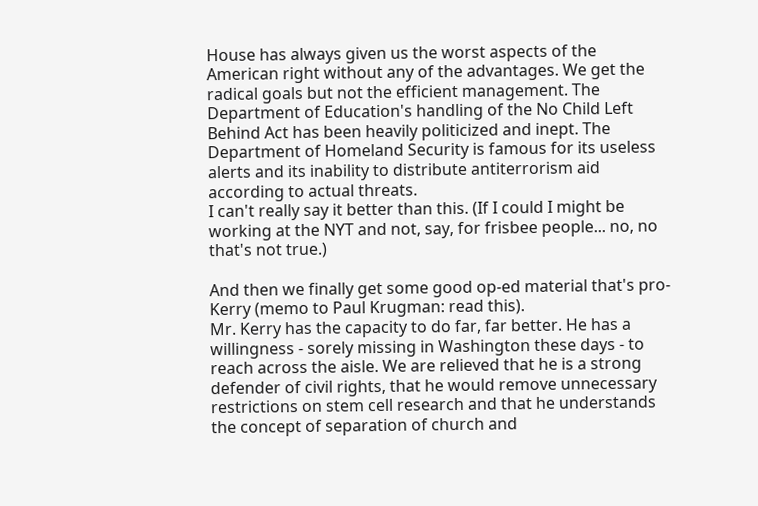House has always given us the worst aspects of the American right without any of the advantages. We get the radical goals but not the efficient management. The Department of Education's handling of the No Child Left Behind Act has been heavily politicized and inept. The Department of Homeland Security is famous for its useless alerts and its inability to distribute antiterrorism aid according to actual threats.
I can't really say it better than this. (If I could I might be working at the NYT and not, say, for frisbee people... no, no that's not true.)

And then we finally get some good op-ed material that's pro-Kerry (memo to Paul Krugman: read this).
Mr. Kerry has the capacity to do far, far better. He has a willingness - sorely missing in Washington these days - to reach across the aisle. We are relieved that he is a strong defender of civil rights, that he would remove unnecessary restrictions on stem cell research and that he understands the concept of separation of church and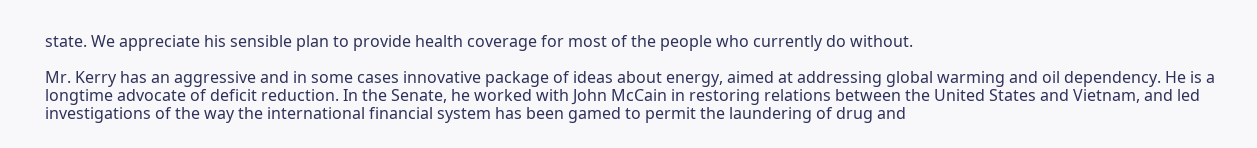state. We appreciate his sensible plan to provide health coverage for most of the people who currently do without.

Mr. Kerry has an aggressive and in some cases innovative package of ideas about energy, aimed at addressing global warming and oil dependency. He is a longtime advocate of deficit reduction. In the Senate, he worked with John McCain in restoring relations between the United States and Vietnam, and led investigations of the way the international financial system has been gamed to permit the laundering of drug and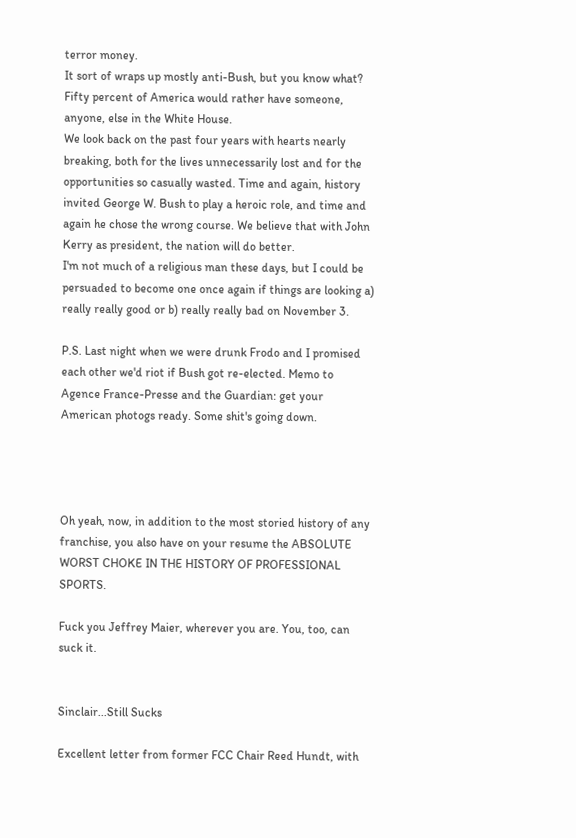terror money.
It sort of wraps up mostly anti-Bush, but you know what? Fifty percent of America would rather have someone, anyone, else in the White House.
We look back on the past four years with hearts nearly breaking, both for the lives unnecessarily lost and for the opportunities so casually wasted. Time and again, history invited George W. Bush to play a heroic role, and time and again he chose the wrong course. We believe that with John Kerry as president, the nation will do better.
I'm not much of a religious man these days, but I could be persuaded to become one once again if things are looking a) really really good or b) really really bad on November 3.

P.S. Last night when we were drunk Frodo and I promised each other we'd riot if Bush got re-elected. Memo to Agence France-Presse and the Guardian: get your American photogs ready. Some shit's going down.




Oh yeah, now, in addition to the most storied history of any franchise, you also have on your resume the ABSOLUTE WORST CHOKE IN THE HISTORY OF PROFESSIONAL SPORTS.

Fuck you Jeffrey Maier, wherever you are. You, too, can suck it.


Sinclair...Still Sucks

Excellent letter from former FCC Chair Reed Hundt, with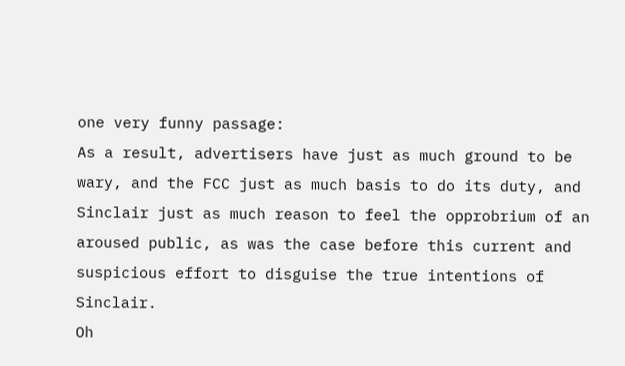one very funny passage:
As a result, advertisers have just as much ground to be wary, and the FCC just as much basis to do its duty, and Sinclair just as much reason to feel the opprobrium of an aroused public, as was the case before this current and suspicious effort to disguise the true intentions of Sinclair.
Oh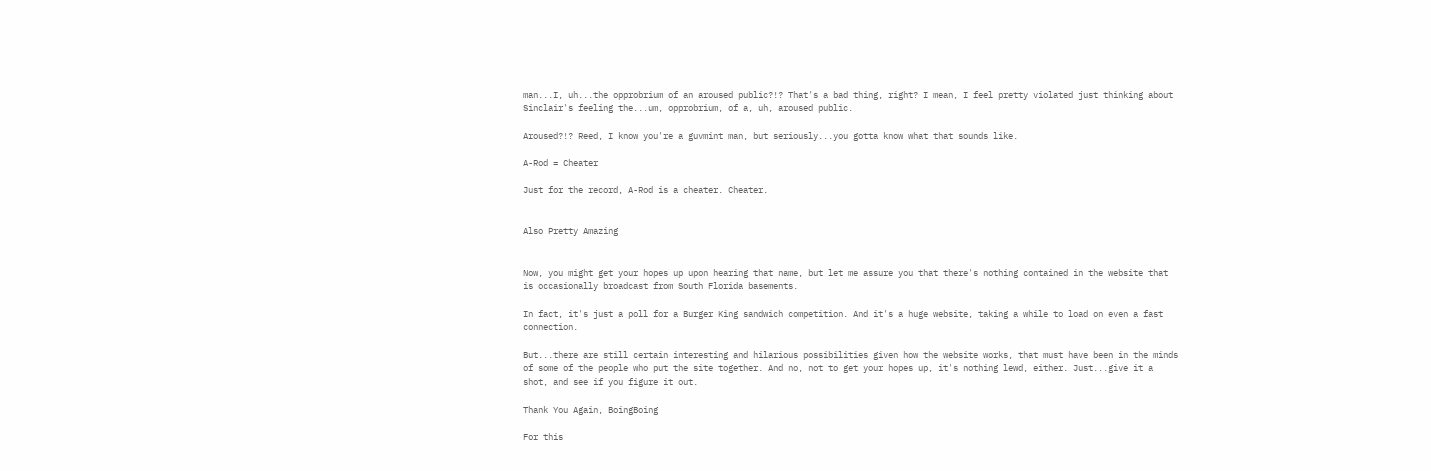man...I, uh...the opprobrium of an aroused public?!? That's a bad thing, right? I mean, I feel pretty violated just thinking about Sinclair's feeling the...um, opprobrium, of a, uh, aroused public.

Aroused?!? Reed, I know you're a guvmint man, but seriously...you gotta know what that sounds like.

A-Rod = Cheater

Just for the record, A-Rod is a cheater. Cheater.


Also Pretty Amazing


Now, you might get your hopes up upon hearing that name, but let me assure you that there's nothing contained in the website that is occasionally broadcast from South Florida basements.

In fact, it's just a poll for a Burger King sandwich competition. And it's a huge website, taking a while to load on even a fast connection.

But...there are still certain interesting and hilarious possibilities given how the website works, that must have been in the minds of some of the people who put the site together. And no, not to get your hopes up, it's nothing lewd, either. Just...give it a shot, and see if you figure it out.

Thank You Again, BoingBoing

For this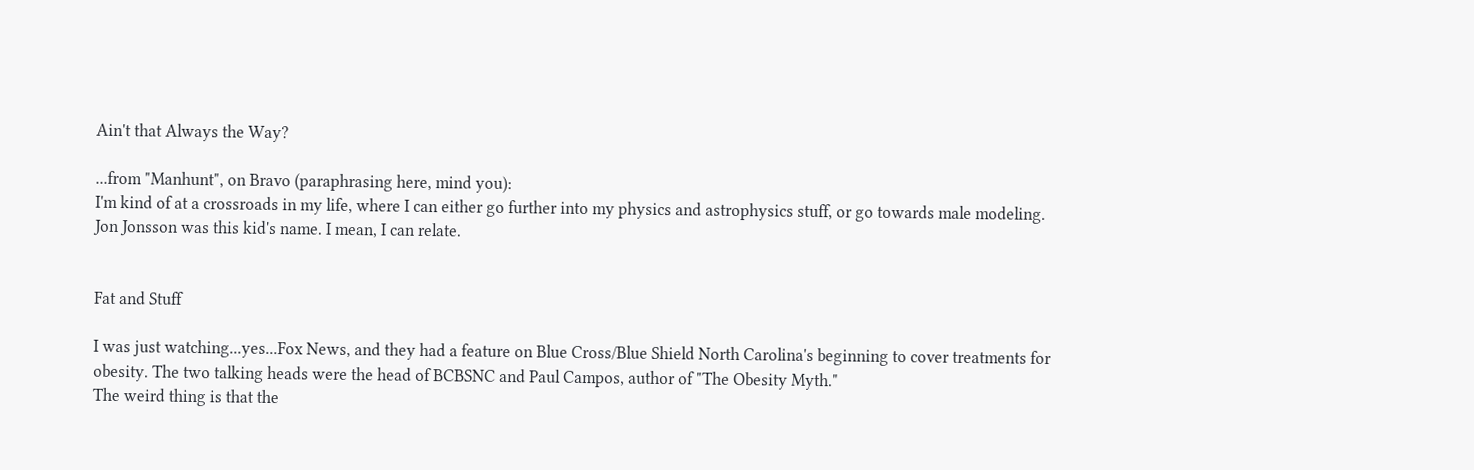Ain't that Always the Way?

...from "Manhunt", on Bravo (paraphrasing here, mind you):
I'm kind of at a crossroads in my life, where I can either go further into my physics and astrophysics stuff, or go towards male modeling.
Jon Jonsson was this kid's name. I mean, I can relate.


Fat and Stuff

I was just watching...yes...Fox News, and they had a feature on Blue Cross/Blue Shield North Carolina's beginning to cover treatments for obesity. The two talking heads were the head of BCBSNC and Paul Campos, author of "The Obesity Myth."
The weird thing is that the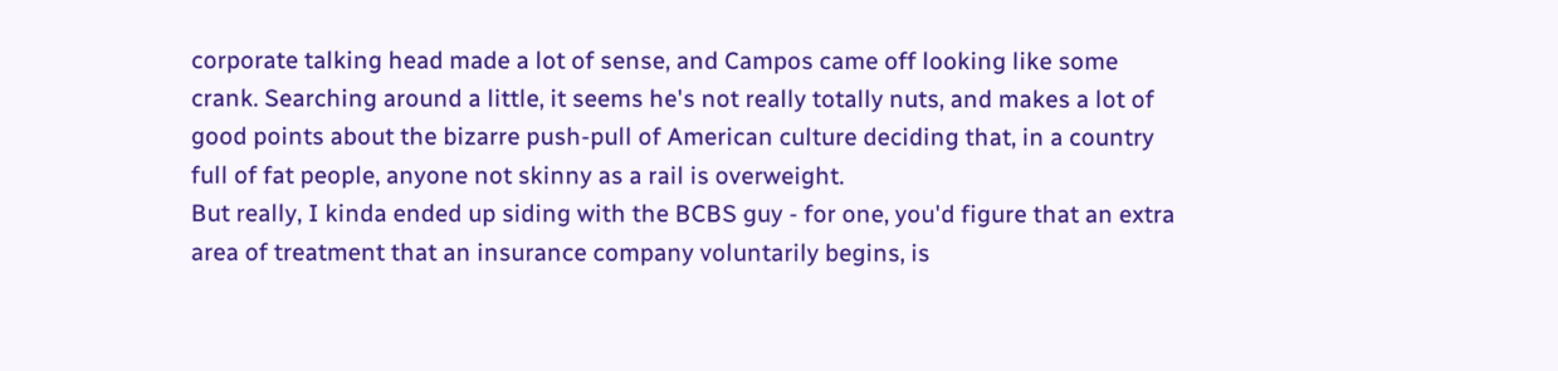corporate talking head made a lot of sense, and Campos came off looking like some crank. Searching around a little, it seems he's not really totally nuts, and makes a lot of good points about the bizarre push-pull of American culture deciding that, in a country full of fat people, anyone not skinny as a rail is overweight.
But really, I kinda ended up siding with the BCBS guy - for one, you'd figure that an extra area of treatment that an insurance company voluntarily begins, is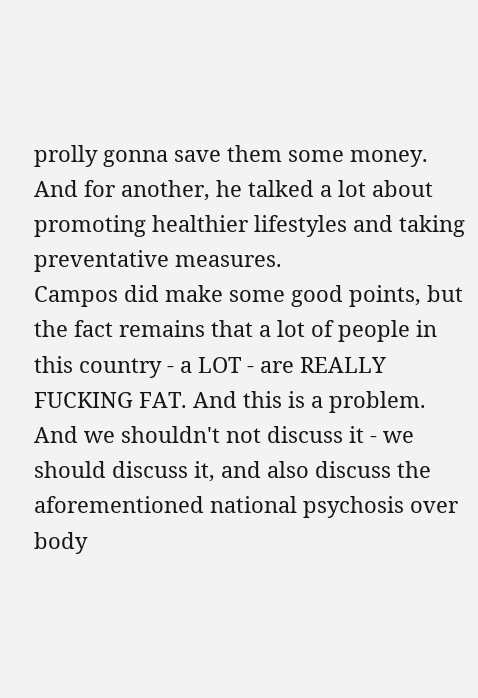prolly gonna save them some money. And for another, he talked a lot about promoting healthier lifestyles and taking preventative measures.
Campos did make some good points, but the fact remains that a lot of people in this country - a LOT - are REALLY FUCKING FAT. And this is a problem. And we shouldn't not discuss it - we should discuss it, and also discuss the aforementioned national psychosis over body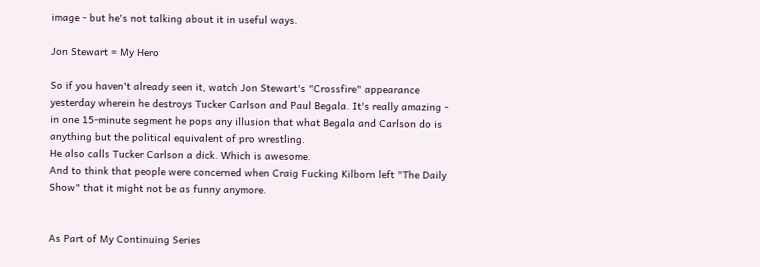image - but he's not talking about it in useful ways.

Jon Stewart = My Hero

So if you haven't already seen it, watch Jon Stewart's "Crossfire" appearance yesterday wherein he destroys Tucker Carlson and Paul Begala. It's really amazing - in one 15-minute segment he pops any illusion that what Begala and Carlson do is anything but the political equivalent of pro wrestling.
He also calls Tucker Carlson a dick. Which is awesome.
And to think that people were concerned when Craig Fucking Kilborn left "The Daily Show" that it might not be as funny anymore.


As Part of My Continuing Series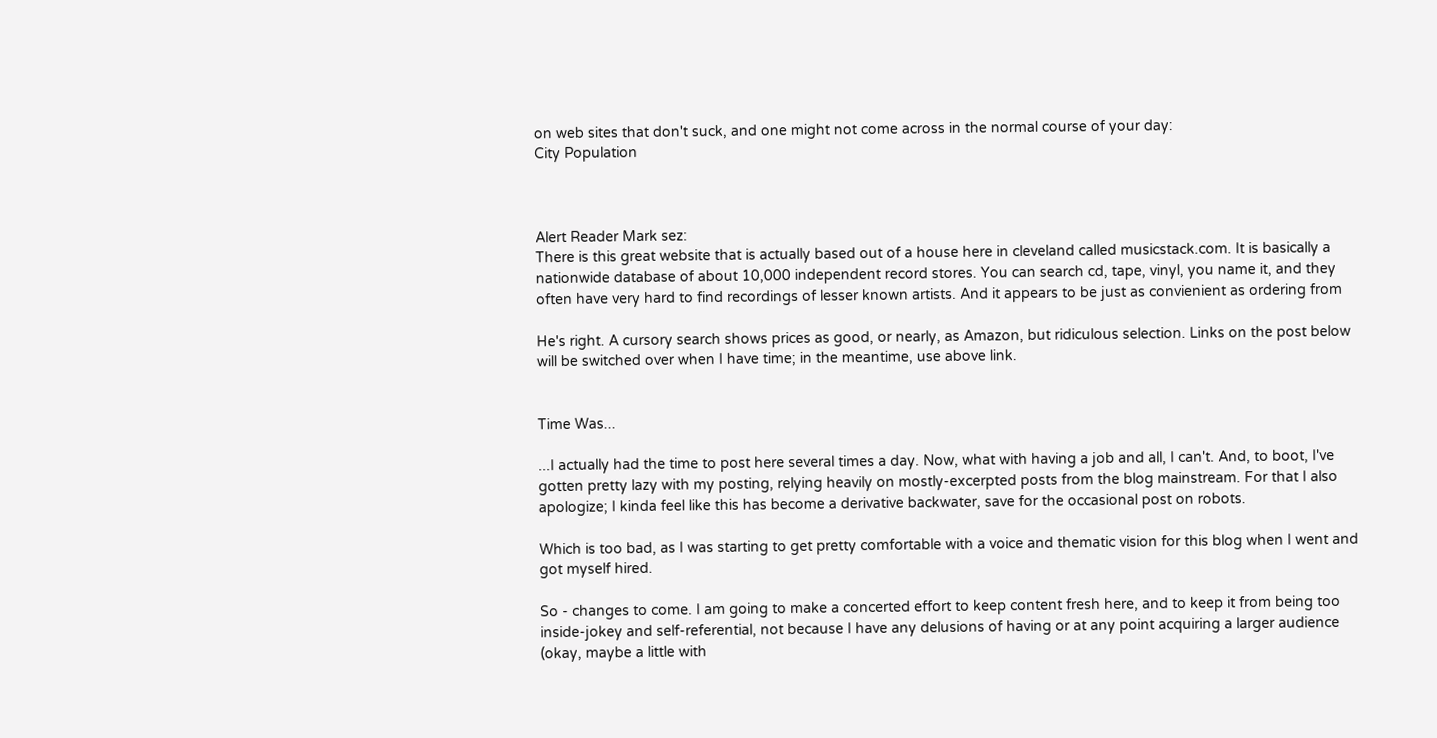on web sites that don't suck, and one might not come across in the normal course of your day:
City Population



Alert Reader Mark sez:
There is this great website that is actually based out of a house here in cleveland called musicstack.com. It is basically a nationwide database of about 10,000 independent record stores. You can search cd, tape, vinyl, you name it, and they often have very hard to find recordings of lesser known artists. And it appears to be just as convienient as ordering from

He's right. A cursory search shows prices as good, or nearly, as Amazon, but ridiculous selection. Links on the post below will be switched over when I have time; in the meantime, use above link.


Time Was...

...I actually had the time to post here several times a day. Now, what with having a job and all, I can't. And, to boot, I've gotten pretty lazy with my posting, relying heavily on mostly-excerpted posts from the blog mainstream. For that I also apologize; I kinda feel like this has become a derivative backwater, save for the occasional post on robots.

Which is too bad, as I was starting to get pretty comfortable with a voice and thematic vision for this blog when I went and got myself hired.

So - changes to come. I am going to make a concerted effort to keep content fresh here, and to keep it from being too inside-jokey and self-referential, not because I have any delusions of having or at any point acquiring a larger audience (okay, maybe a little with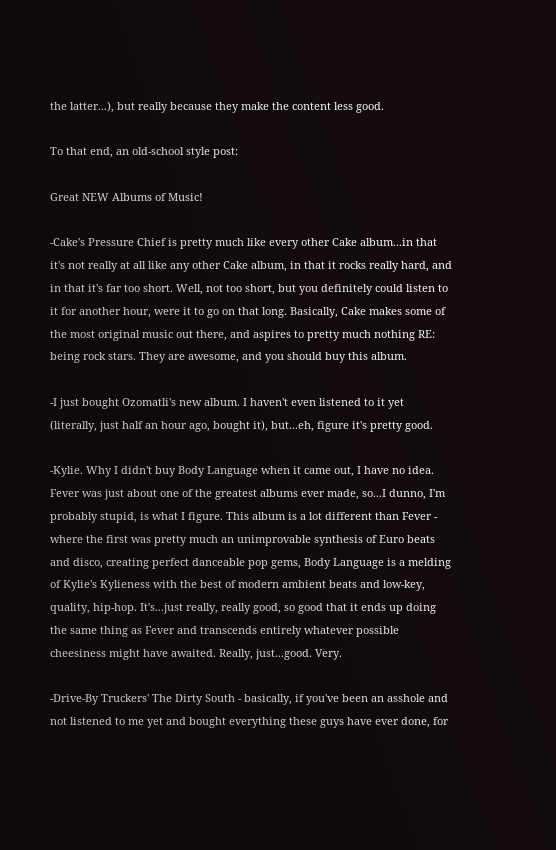the latter...), but really because they make the content less good.

To that end, an old-school style post:

Great NEW Albums of Music!

-Cake's Pressure Chief is pretty much like every other Cake album...in that it's not really at all like any other Cake album, in that it rocks really hard, and in that it's far too short. Well, not too short, but you definitely could listen to it for another hour, were it to go on that long. Basically, Cake makes some of the most original music out there, and aspires to pretty much nothing RE: being rock stars. They are awesome, and you should buy this album.

-I just bought Ozomatli's new album. I haven't even listened to it yet (literally, just half an hour ago, bought it), but...eh, figure it's pretty good.

-Kylie. Why I didn't buy Body Language when it came out, I have no idea. Fever was just about one of the greatest albums ever made, so...I dunno, I'm probably stupid, is what I figure. This album is a lot different than Fever - where the first was pretty much an unimprovable synthesis of Euro beats and disco, creating perfect danceable pop gems, Body Language is a melding of Kylie's Kylieness with the best of modern ambient beats and low-key, quality, hip-hop. It's...just really, really good, so good that it ends up doing the same thing as Fever and transcends entirely whatever possible cheesiness might have awaited. Really, just...good. Very.

-Drive-By Truckers' The Dirty South - basically, if you've been an asshole and not listened to me yet and bought everything these guys have ever done, for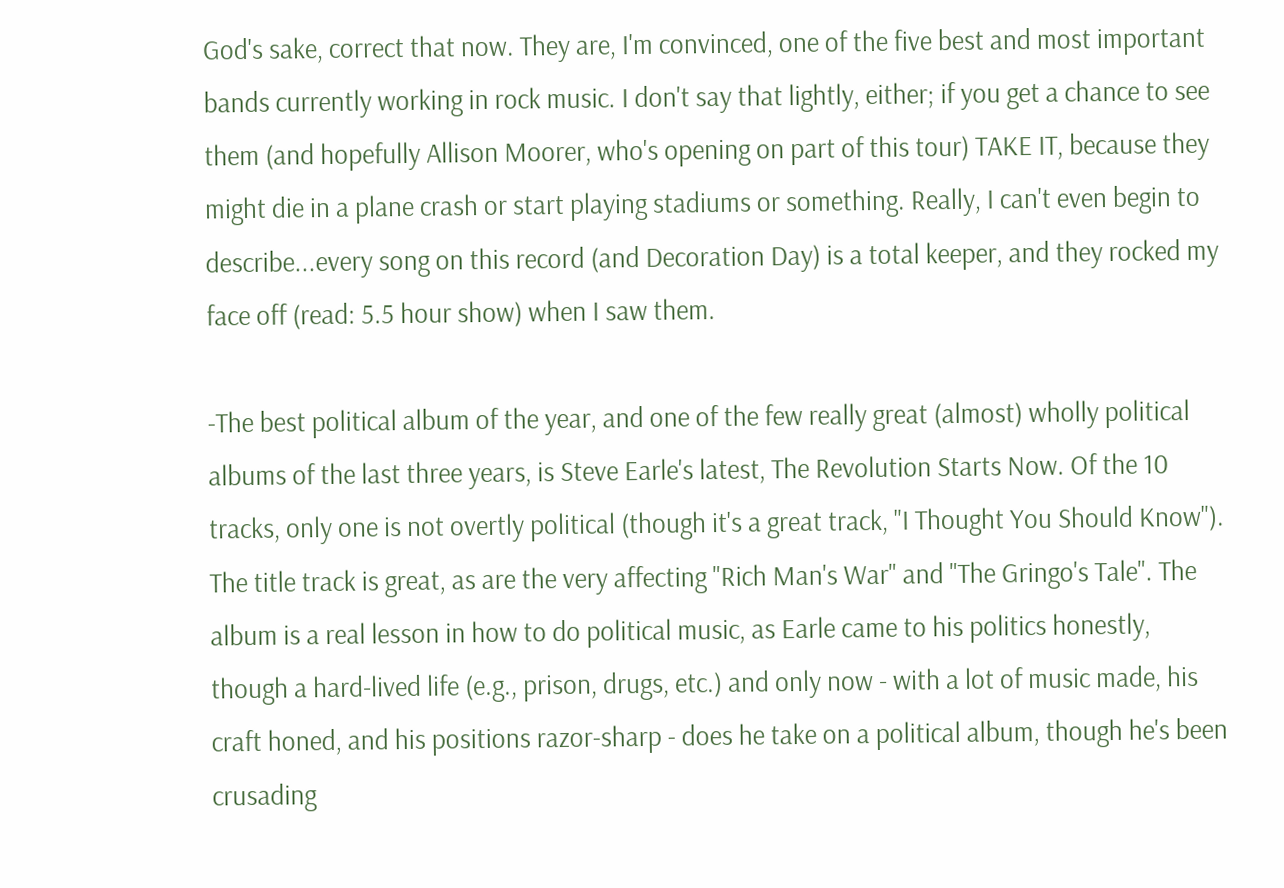God's sake, correct that now. They are, I'm convinced, one of the five best and most important bands currently working in rock music. I don't say that lightly, either; if you get a chance to see them (and hopefully Allison Moorer, who's opening on part of this tour) TAKE IT, because they might die in a plane crash or start playing stadiums or something. Really, I can't even begin to describe...every song on this record (and Decoration Day) is a total keeper, and they rocked my face off (read: 5.5 hour show) when I saw them.

-The best political album of the year, and one of the few really great (almost) wholly political albums of the last three years, is Steve Earle's latest, The Revolution Starts Now. Of the 10 tracks, only one is not overtly political (though it's a great track, "I Thought You Should Know"). The title track is great, as are the very affecting "Rich Man's War" and "The Gringo's Tale". The album is a real lesson in how to do political music, as Earle came to his politics honestly, though a hard-lived life (e.g., prison, drugs, etc.) and only now - with a lot of music made, his craft honed, and his positions razor-sharp - does he take on a political album, though he's been crusading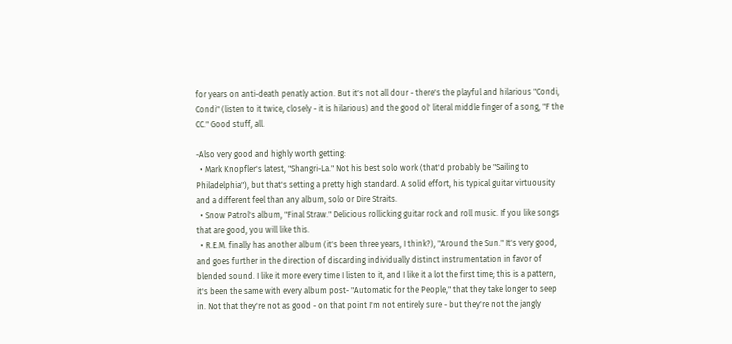for years on anti-death penatly action. But it's not all dour - there's the playful and hilarious "Condi, Condi" (listen to it twice, closely - it is hilarious) and the good ol' literal middle finger of a song, "F the CC." Good stuff, all.

-Also very good and highly worth getting:
  • Mark Knopfler's latest, "Shangri-La." Not his best solo work (that'd probably be "Sailing to Philadelphia"), but that's setting a pretty high standard. A solid effort, his typical guitar virtuousity and a different feel than any album, solo or Dire Straits.
  • Snow Patrol's album, "Final Straw." Delicious rollicking guitar rock and roll music. If you like songs that are good, you will like this.
  • R.E.M. finally has another album (it's been three years, I think?), "Around the Sun." It's very good, and goes further in the direction of discarding individually distinct instrumentation in favor of blended sound. I like it more every time I listen to it, and I like it a lot the first time; this is a pattern, it's been the same with every album post- "Automatic for the People," that they take longer to seep in. Not that they're not as good - on that point I'm not entirely sure - but they're not the jangly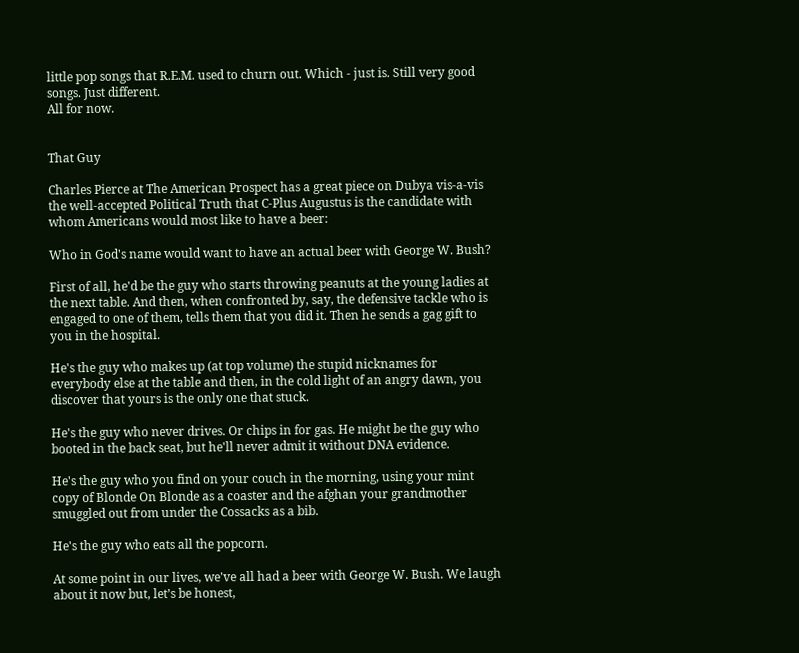little pop songs that R.E.M. used to churn out. Which - just is. Still very good songs. Just different.
All for now.


That Guy

Charles Pierce at The American Prospect has a great piece on Dubya vis-a-vis the well-accepted Political Truth that C-Plus Augustus is the candidate with whom Americans would most like to have a beer:

Who in God's name would want to have an actual beer with George W. Bush?

First of all, he'd be the guy who starts throwing peanuts at the young ladies at the next table. And then, when confronted by, say, the defensive tackle who is engaged to one of them, tells them that you did it. Then he sends a gag gift to you in the hospital.

He's the guy who makes up (at top volume) the stupid nicknames for everybody else at the table and then, in the cold light of an angry dawn, you discover that yours is the only one that stuck.

He's the guy who never drives. Or chips in for gas. He might be the guy who booted in the back seat, but he'll never admit it without DNA evidence.

He's the guy who you find on your couch in the morning, using your mint copy of Blonde On Blonde as a coaster and the afghan your grandmother smuggled out from under the Cossacks as a bib.

He's the guy who eats all the popcorn.

At some point in our lives, we've all had a beer with George W. Bush. We laugh about it now but, let’s be honest,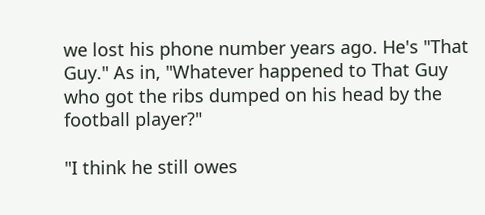we lost his phone number years ago. He's "That Guy." As in, "Whatever happened to That Guy who got the ribs dumped on his head by the football player?"

"I think he still owes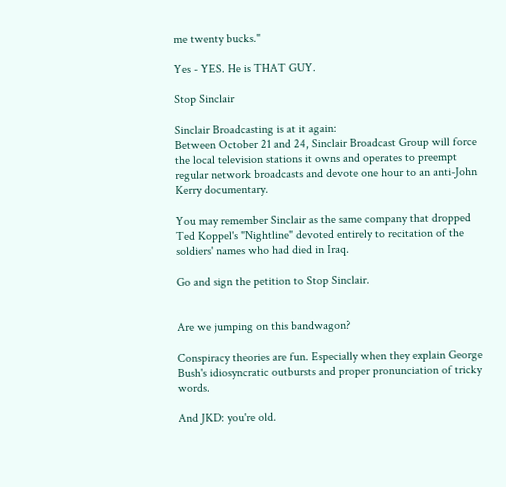me twenty bucks."

Yes - YES. He is THAT GUY.

Stop Sinclair

Sinclair Broadcasting is at it again:
Between October 21 and 24, Sinclair Broadcast Group will force the local television stations it owns and operates to preempt regular network broadcasts and devote one hour to an anti-John Kerry documentary.

You may remember Sinclair as the same company that dropped Ted Koppel's "Nightline" devoted entirely to recitation of the soldiers' names who had died in Iraq.

Go and sign the petition to Stop Sinclair.


Are we jumping on this bandwagon?

Conspiracy theories are fun. Especially when they explain George Bush's idiosyncratic outbursts and proper pronunciation of tricky words.

And JKD: you're old.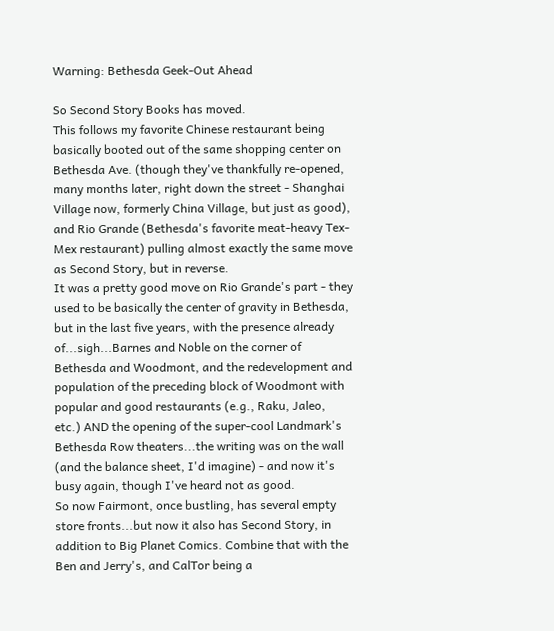Warning: Bethesda Geek-Out Ahead

So Second Story Books has moved.
This follows my favorite Chinese restaurant being basically booted out of the same shopping center on Bethesda Ave. (though they've thankfully re-opened, many months later, right down the street - Shanghai Village now, formerly China Village, but just as good), and Rio Grande (Bethesda's favorite meat-heavy Tex-Mex restaurant) pulling almost exactly the same move as Second Story, but in reverse.
It was a pretty good move on Rio Grande's part - they used to be basically the center of gravity in Bethesda, but in the last five years, with the presence already of...sigh...Barnes and Noble on the corner of Bethesda and Woodmont, and the redevelopment and population of the preceding block of Woodmont with popular and good restaurants (e.g., Raku, Jaleo, etc.) AND the opening of the super-cool Landmark's Bethesda Row theaters...the writing was on the wall (and the balance sheet, I'd imagine) - and now it's busy again, though I've heard not as good.
So now Fairmont, once bustling, has several empty store fronts...but now it also has Second Story, in addition to Big Planet Comics. Combine that with the Ben and Jerry's, and CalTor being a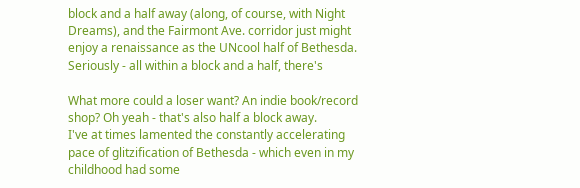block and a half away (along, of course, with Night Dreams), and the Fairmont Ave. corridor just might enjoy a renaissance as the UNcool half of Bethesda.
Seriously - all within a block and a half, there's

What more could a loser want? An indie book/record shop? Oh yeah - that's also half a block away.
I've at times lamented the constantly accelerating pace of glitzification of Bethesda - which even in my childhood had some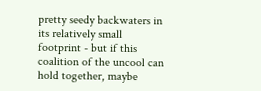pretty seedy backwaters in its relatively small footprint - but if this coalition of the uncool can hold together, maybe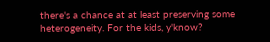there's a chance at at least preserving some heterogeneity. For the kids, y'know?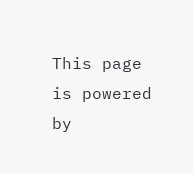This page is powered by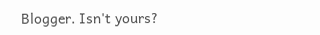Blogger. Isn't yours?